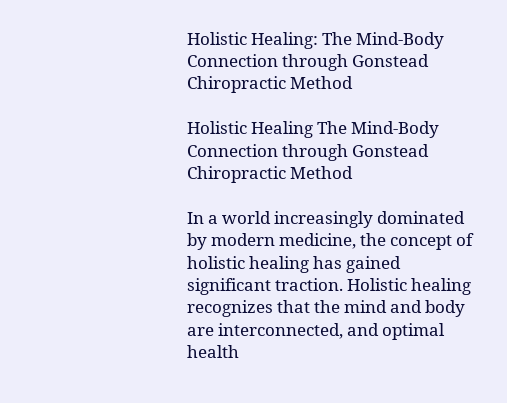Holistic Healing: The Mind-Body Connection through Gonstead Chiropractic Method

Holistic Healing The Mind-Body Connection through Gonstead Chiropractic Method

In a world increasingly dominated by modern medicine, the concept of holistic healing has gained significant traction. Holistic healing recognizes that the mind and body are interconnected, and optimal health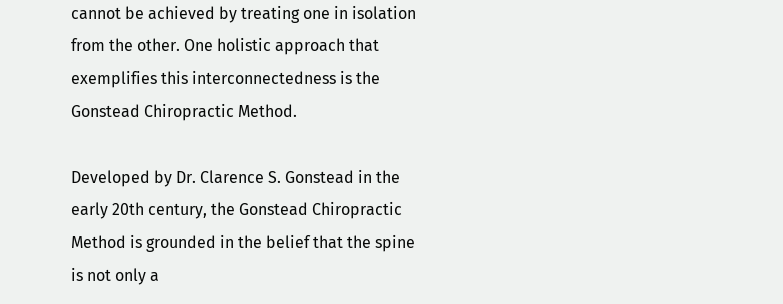cannot be achieved by treating one in isolation from the other. One holistic approach that exemplifies this interconnectedness is the Gonstead Chiropractic Method.

Developed by Dr. Clarence S. Gonstead in the early 20th century, the Gonstead Chiropractic Method is grounded in the belief that the spine is not only a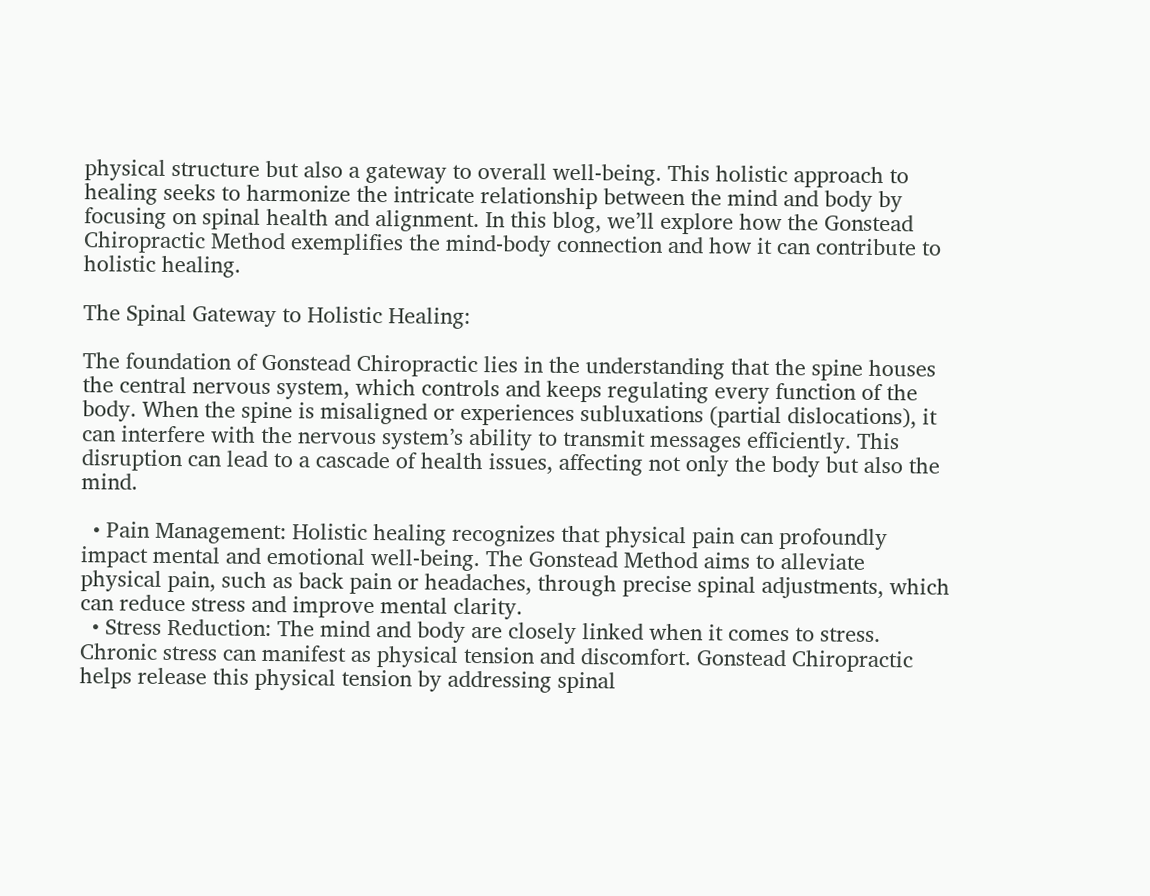physical structure but also a gateway to overall well-being. This holistic approach to healing seeks to harmonize the intricate relationship between the mind and body by focusing on spinal health and alignment. In this blog, we’ll explore how the Gonstead Chiropractic Method exemplifies the mind-body connection and how it can contribute to holistic healing.

The Spinal Gateway to Holistic Healing:

The foundation of Gonstead Chiropractic lies in the understanding that the spine houses the central nervous system, which controls and keeps regulating every function of the body. When the spine is misaligned or experiences subluxations (partial dislocations), it can interfere with the nervous system’s ability to transmit messages efficiently. This disruption can lead to a cascade of health issues, affecting not only the body but also the mind.

  • Pain Management: Holistic healing recognizes that physical pain can profoundly impact mental and emotional well-being. The Gonstead Method aims to alleviate physical pain, such as back pain or headaches, through precise spinal adjustments, which can reduce stress and improve mental clarity.
  • Stress Reduction: The mind and body are closely linked when it comes to stress. Chronic stress can manifest as physical tension and discomfort. Gonstead Chiropractic helps release this physical tension by addressing spinal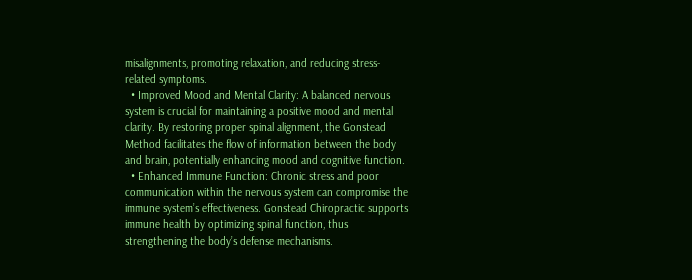misalignments, promoting relaxation, and reducing stress-related symptoms.
  • Improved Mood and Mental Clarity: A balanced nervous system is crucial for maintaining a positive mood and mental clarity. By restoring proper spinal alignment, the Gonstead Method facilitates the flow of information between the body and brain, potentially enhancing mood and cognitive function.
  • Enhanced Immune Function: Chronic stress and poor communication within the nervous system can compromise the immune system’s effectiveness. Gonstead Chiropractic supports immune health by optimizing spinal function, thus strengthening the body’s defense mechanisms.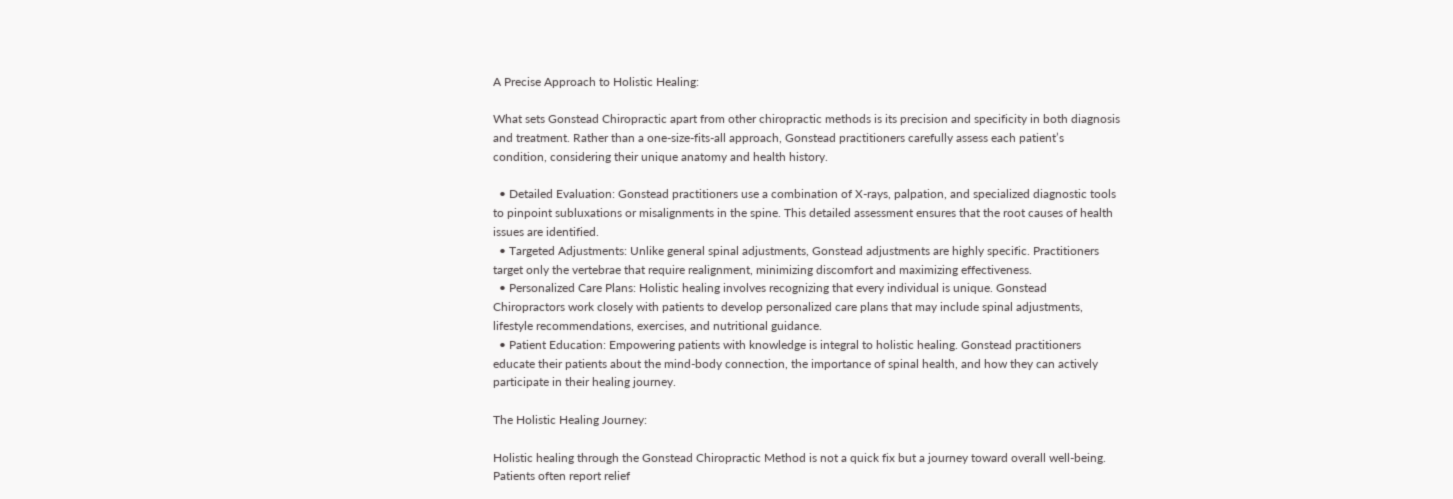A Precise Approach to Holistic Healing:

What sets Gonstead Chiropractic apart from other chiropractic methods is its precision and specificity in both diagnosis and treatment. Rather than a one-size-fits-all approach, Gonstead practitioners carefully assess each patient’s condition, considering their unique anatomy and health history.

  • Detailed Evaluation: Gonstead practitioners use a combination of X-rays, palpation, and specialized diagnostic tools to pinpoint subluxations or misalignments in the spine. This detailed assessment ensures that the root causes of health issues are identified.
  • Targeted Adjustments: Unlike general spinal adjustments, Gonstead adjustments are highly specific. Practitioners target only the vertebrae that require realignment, minimizing discomfort and maximizing effectiveness.
  • Personalized Care Plans: Holistic healing involves recognizing that every individual is unique. Gonstead Chiropractors work closely with patients to develop personalized care plans that may include spinal adjustments, lifestyle recommendations, exercises, and nutritional guidance.
  • Patient Education: Empowering patients with knowledge is integral to holistic healing. Gonstead practitioners educate their patients about the mind-body connection, the importance of spinal health, and how they can actively participate in their healing journey.

The Holistic Healing Journey:

Holistic healing through the Gonstead Chiropractic Method is not a quick fix but a journey toward overall well-being. Patients often report relief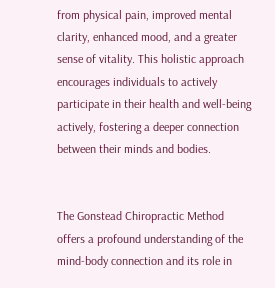from physical pain, improved mental clarity, enhanced mood, and a greater sense of vitality. This holistic approach encourages individuals to actively participate in their health and well-being actively, fostering a deeper connection between their minds and bodies.


The Gonstead Chiropractic Method offers a profound understanding of the mind-body connection and its role in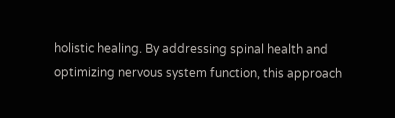holistic healing. By addressing spinal health and optimizing nervous system function, this approach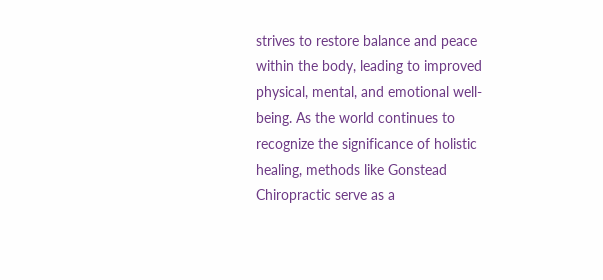strives to restore balance and peace within the body, leading to improved physical, mental, and emotional well-being. As the world continues to recognize the significance of holistic healing, methods like Gonstead Chiropractic serve as a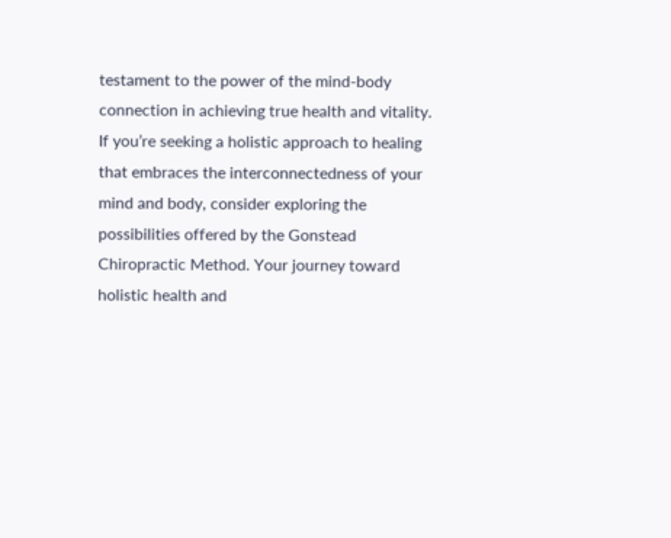testament to the power of the mind-body connection in achieving true health and vitality. If you’re seeking a holistic approach to healing that embraces the interconnectedness of your mind and body, consider exploring the possibilities offered by the Gonstead Chiropractic Method. Your journey toward holistic health and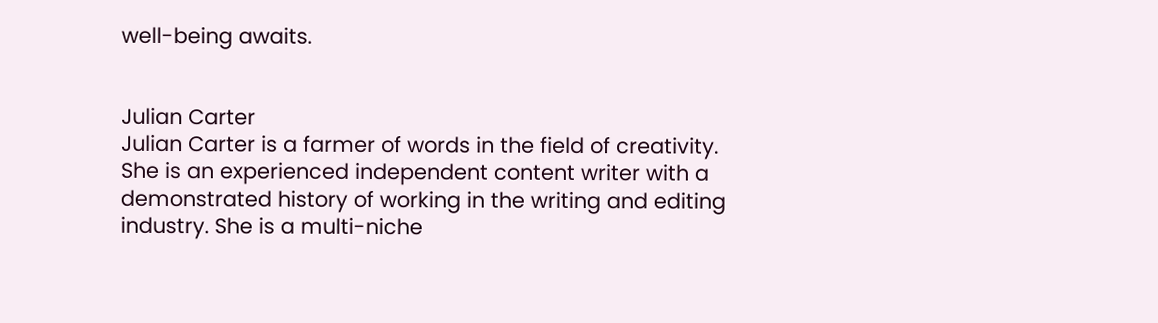well-being awaits.


Julian Carter
Julian Carter is a farmer of words in the field of creativity. She is an experienced independent content writer with a demonstrated history of working in the writing and editing industry. She is a multi-niche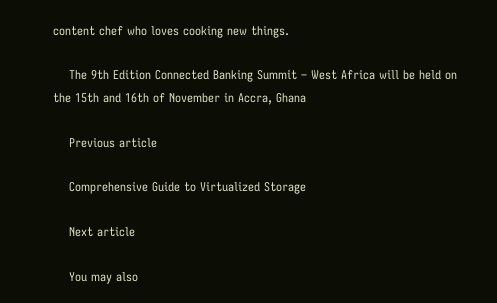content chef who loves cooking new things.

    The 9th Edition Connected Banking Summit – West Africa will be held on the 15th and 16th of November in Accra, Ghana

    Previous article

    Comprehensive Guide to Virtualized Storage

    Next article

    You may also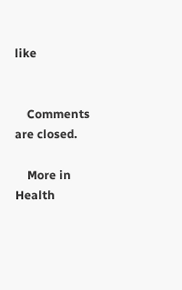like


    Comments are closed.

    More in Health